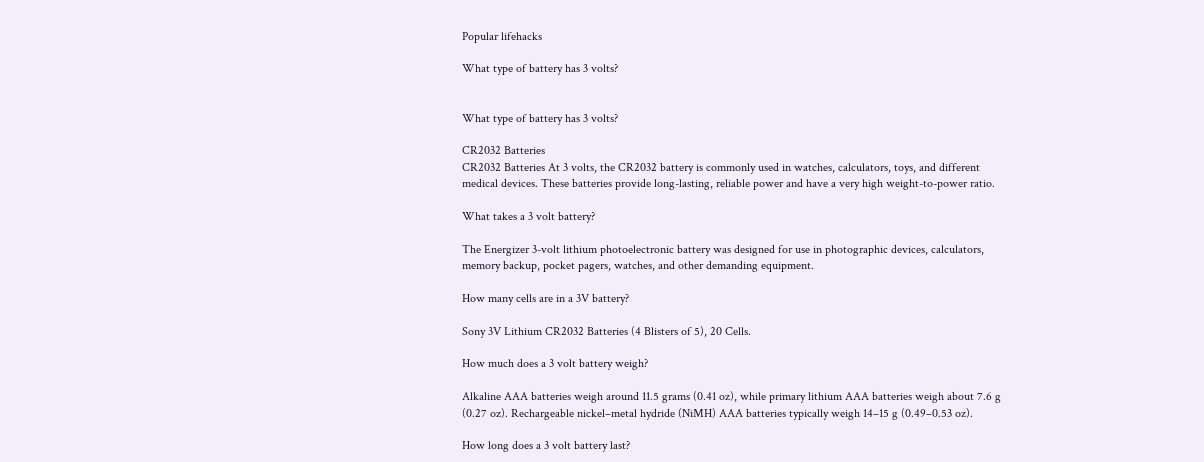Popular lifehacks

What type of battery has 3 volts?


What type of battery has 3 volts?

CR2032 Batteries
CR2032 Batteries At 3 volts, the CR2032 battery is commonly used in watches, calculators, toys, and different medical devices. These batteries provide long-lasting, reliable power and have a very high weight-to-power ratio.

What takes a 3 volt battery?

The Energizer 3-volt lithium photoelectronic battery was designed for use in photographic devices, calculators, memory backup, pocket pagers, watches, and other demanding equipment.

How many cells are in a 3V battery?

Sony 3V Lithium CR2032 Batteries (4 Blisters of 5), 20 Cells.

How much does a 3 volt battery weigh?

Alkaline AAA batteries weigh around 11.5 grams (0.41 oz), while primary lithium AAA batteries weigh about 7.6 g (0.27 oz). Rechargeable nickel–metal hydride (NiMH) AAA batteries typically weigh 14–15 g (0.49–0.53 oz).

How long does a 3 volt battery last?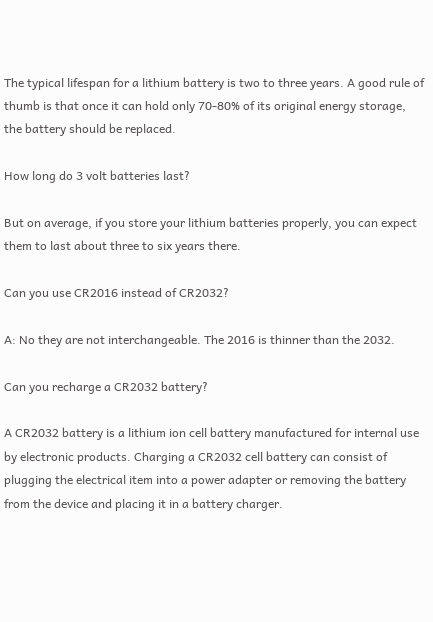The typical lifespan for a lithium battery is two to three years. A good rule of thumb is that once it can hold only 70-80% of its original energy storage, the battery should be replaced.

How long do 3 volt batteries last?

But on average, if you store your lithium batteries properly, you can expect them to last about three to six years there.

Can you use CR2016 instead of CR2032?

A: No they are not interchangeable. The 2016 is thinner than the 2032.

Can you recharge a CR2032 battery?

A CR2032 battery is a lithium ion cell battery manufactured for internal use by electronic products. Charging a CR2032 cell battery can consist of plugging the electrical item into a power adapter or removing the battery from the device and placing it in a battery charger.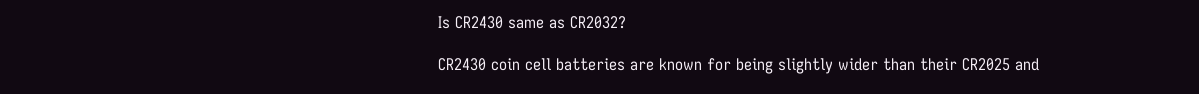Is CR2430 same as CR2032?

CR2430 coin cell batteries are known for being slightly wider than their CR2025 and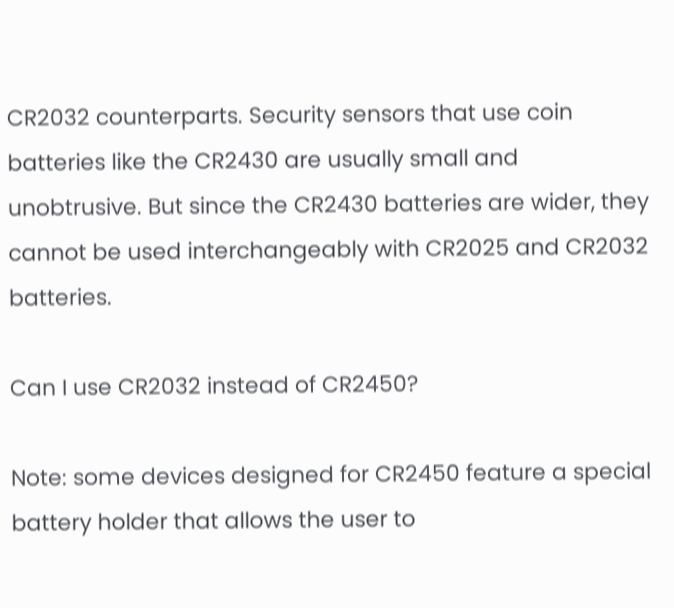CR2032 counterparts. Security sensors that use coin batteries like the CR2430 are usually small and unobtrusive. But since the CR2430 batteries are wider, they cannot be used interchangeably with CR2025 and CR2032 batteries.

Can I use CR2032 instead of CR2450?

Note: some devices designed for CR2450 feature a special battery holder that allows the user to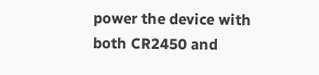power the device with both CR2450 and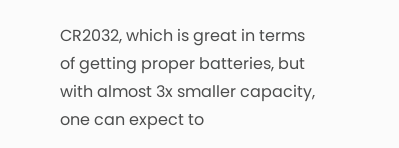CR2032, which is great in terms of getting proper batteries, but with almost 3x smaller capacity, one can expect to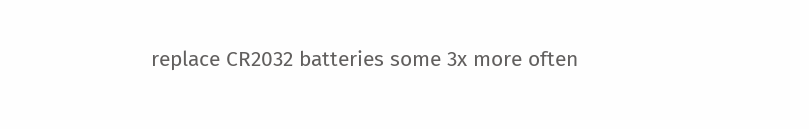replace CR2032 batteries some 3x more often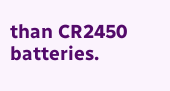than CR2450 batteries.